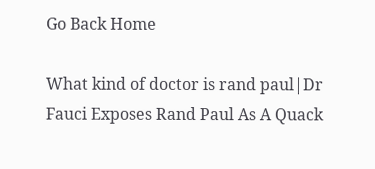Go Back Home

What kind of doctor is rand paul|Dr Fauci Exposes Rand Paul As A Quack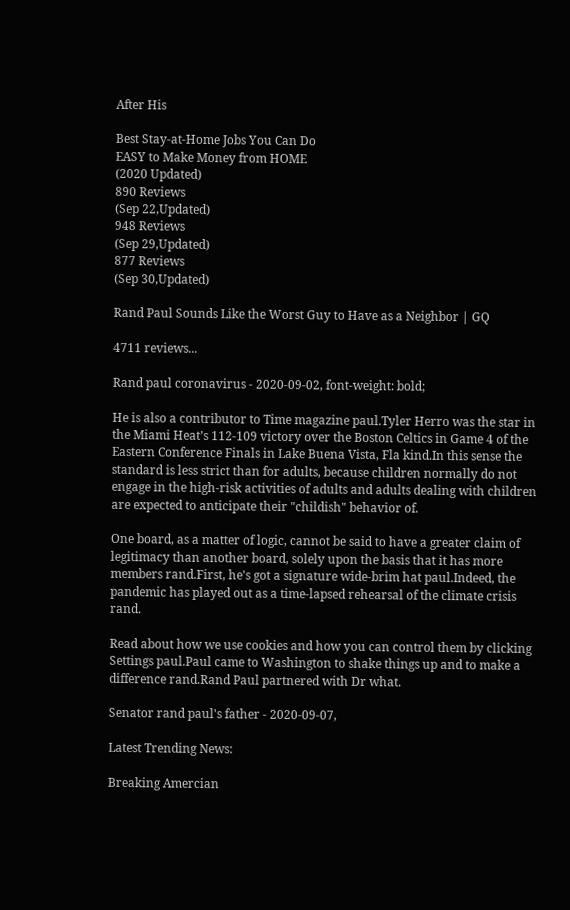After His

Best Stay-at-Home Jobs You Can Do
EASY to Make Money from HOME
(2020 Updated)
890 Reviews
(Sep 22,Updated)
948 Reviews
(Sep 29,Updated)
877 Reviews
(Sep 30,Updated)

Rand Paul Sounds Like the Worst Guy to Have as a Neighbor | GQ

4711 reviews...

Rand paul coronavirus - 2020-09-02, font-weight: bold;

He is also a contributor to Time magazine paul.Tyler Herro was the star in the Miami Heat’s 112-109 victory over the Boston Celtics in Game 4 of the Eastern Conference Finals in Lake Buena Vista, Fla kind.In this sense the standard is less strict than for adults, because children normally do not engage in the high-risk activities of adults and adults dealing with children are expected to anticipate their "childish" behavior of.

One board, as a matter of logic, cannot be said to have a greater claim of legitimacy than another board, solely upon the basis that it has more members rand.First, he's got a signature wide-brim hat paul.Indeed, the pandemic has played out as a time-lapsed rehearsal of the climate crisis rand.

Read about how we use cookies and how you can control them by clicking Settings paul.Paul came to Washington to shake things up and to make a difference rand.Rand Paul partnered with Dr what.

Senator rand paul's father - 2020-09-07,

Latest Trending News:

Breaking Amercian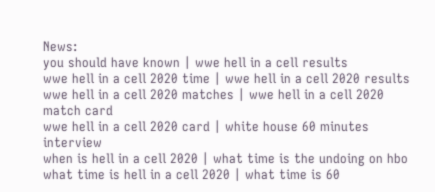News:
you should have known | wwe hell in a cell results
wwe hell in a cell 2020 time | wwe hell in a cell 2020 results
wwe hell in a cell 2020 matches | wwe hell in a cell 2020 match card
wwe hell in a cell 2020 card | white house 60 minutes interview
when is hell in a cell 2020 | what time is the undoing on hbo
what time is hell in a cell 2020 | what time is 60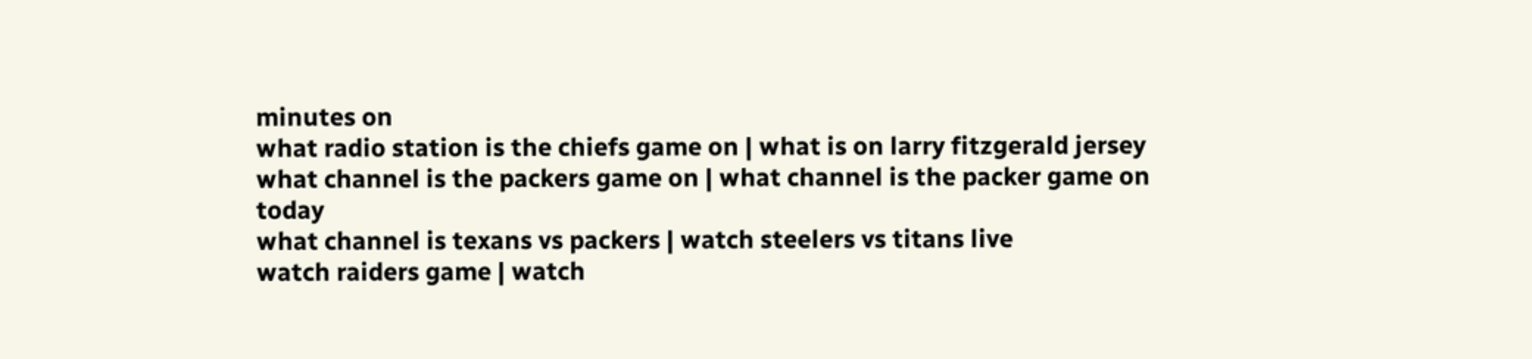minutes on
what radio station is the chiefs game on | what is on larry fitzgerald jersey
what channel is the packers game on | what channel is the packer game on today
what channel is texans vs packers | watch steelers vs titans live
watch raiders game | watch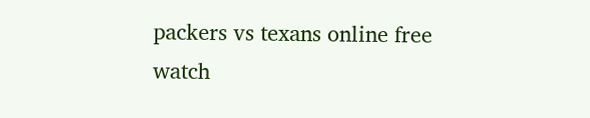packers vs texans online free
watch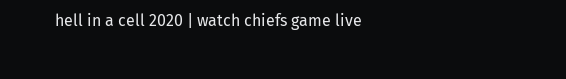hell in a cell 2020 | watch chiefs game live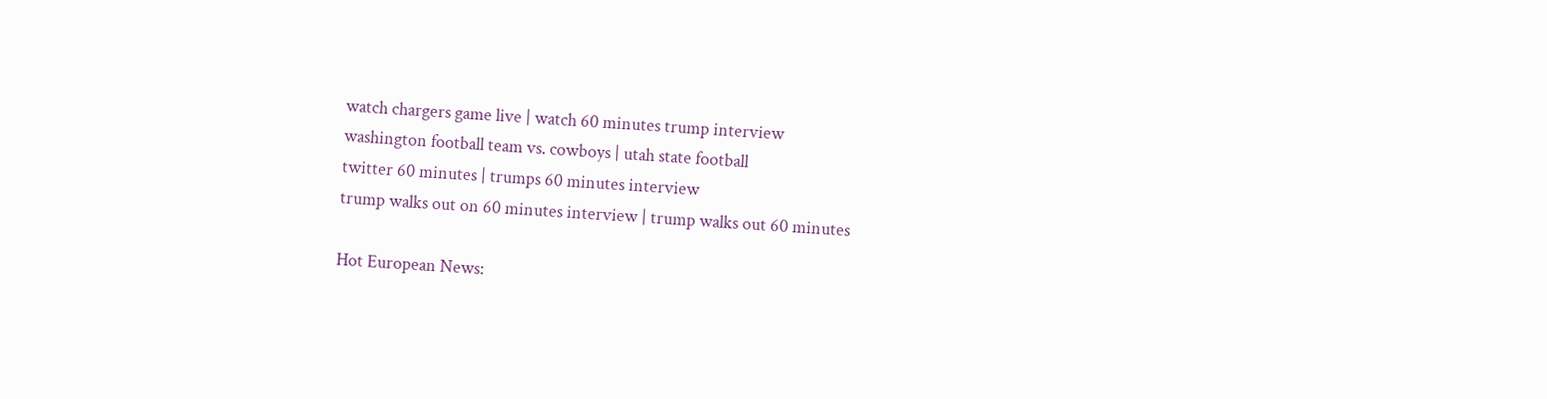watch chargers game live | watch 60 minutes trump interview
washington football team vs. cowboys | utah state football
twitter 60 minutes | trumps 60 minutes interview
trump walks out on 60 minutes interview | trump walks out 60 minutes

Hot European News: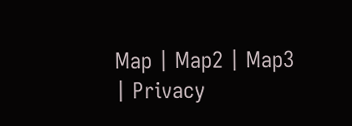Map | Map2 | Map3 | Privacy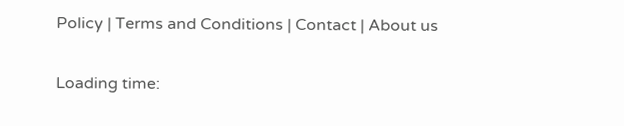Policy | Terms and Conditions | Contact | About us

Loading time: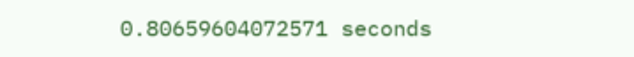0.80659604072571 seconds